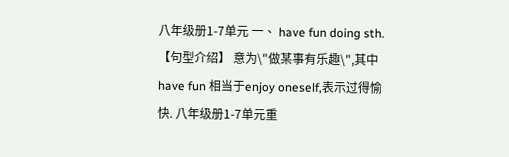八年级册1-7单元 一、 have fun doing sth. 【句型介绍】 意为\"做某事有乐趣\",其中have fun 相当于enjoy oneself,表示过得愉快. 八年级册1-7单元重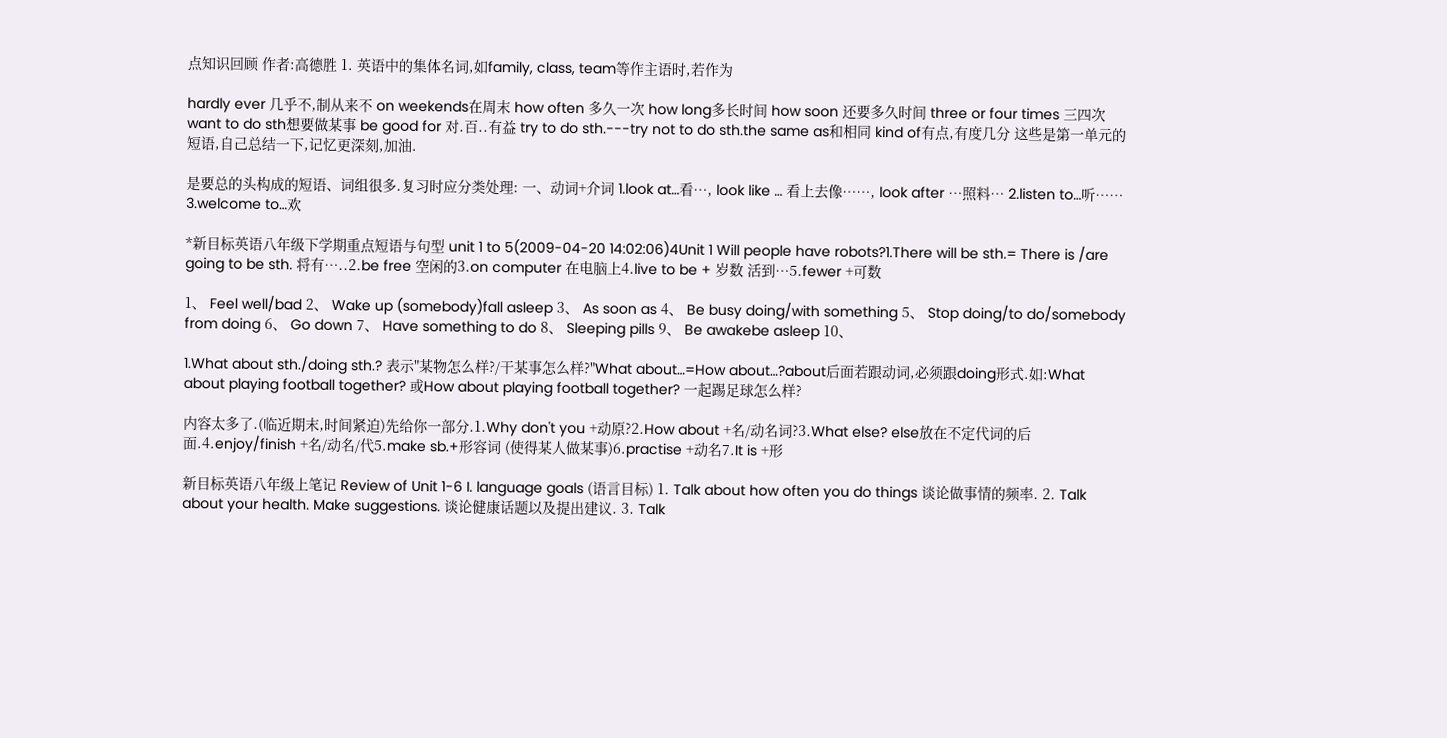点知识回顾 作者:高德胜 1. 英语中的集体名词,如family, class, team等作主语时,若作为

hardly ever 几乎不,制从来不 on weekends在周末 how often 多久一次 how long多长时间 how soon 还要多久时间 three or four times 三四次 want to do sth想要做某事 be good for 对.百..有益 try to do sth.---try not to do sth.the same as和相同 kind of有点,有度几分 这些是第一单元的短语,自己总结一下,记忆更深刻,加油.

是要总的头构成的短语、词组很多.复习时应分类处理: 一、动词+介词 1.look at…看…, look like … 看上去像……, look after …照料… 2.listen to…听…… 3.welcome to…欢

*新目标英语八年级下学期重点短语与句型 unit 1 to 5(2009-04-20 14:02:06)4Unit 1 Will people have robots?1.There will be sth.= There is /are going to be sth. 将有…..2.be free 空闲的3.on computer 在电脑上4.live to be + 岁数 活到…5.fewer +可数

1、 Feel well/bad 2、 Wake up (somebody)fall asleep 3、 As soon as 4、 Be busy doing/with something 5、 Stop doing/to do/somebody from doing 6、 Go down 7、 Have something to do 8、 Sleeping pills 9、 Be awakebe asleep 10、

1.What about sth./doing sth.? 表示"某物怎么样?/干某事怎么样?"What about…=How about…?about后面若跟动词,必须跟doing形式.如:What about playing football together? 或How about playing football together? 一起踢足球怎么样?

内容太多了.(临近期末,时间紧迫)先给你一部分.1.Why don't you +动原?2.How about +名/动名词?3.What else? else放在不定代词的后面.4.enjoy/finish +名/动名/代5.make sb.+形容词 (使得某人做某事)6.practise +动名7.It is +形

新目标英语八年级上笔记 Review of Unit 1-6 I. language goals (语言目标) 1. Talk about how often you do things 谈论做事情的频率. 2. Talk about your health. Make suggestions. 谈论健康话题以及提出建议. 3. Talk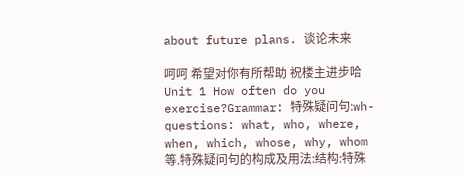about future plans. 谈论未来

呵呵 希望对你有所帮助 祝楼主进步哈 Unit 1 How often do you exercise?Grammar: 特殊疑问句:wh-questions: what, who, where, when, which, whose, why, whom等.特殊疑问句的构成及用法:结构:特殊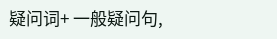疑问词+ 一般疑问句,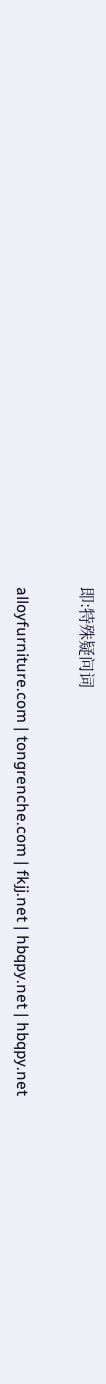即:特殊疑问词

alloyfurniture.com | tongrenche.com | fkjj.net | hbqpy.net | hbqpy.net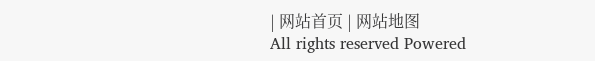| 网站首页 | 网站地图
All rights reserved Powered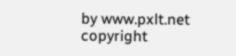by www.pxlt.net
copyright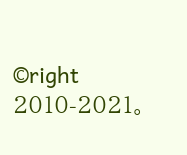©right 2010-2021。